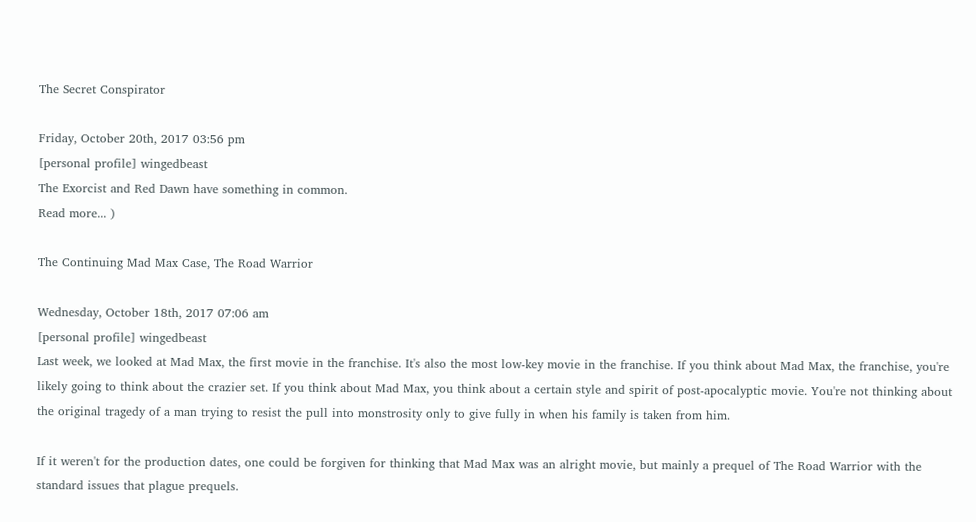The Secret Conspirator

Friday, October 20th, 2017 03:56 pm
[personal profile] wingedbeast
The Exorcist and Red Dawn have something in common.
Read more... )

The Continuing Mad Max Case, The Road Warrior

Wednesday, October 18th, 2017 07:06 am
[personal profile] wingedbeast
Last week, we looked at Mad Max, the first movie in the franchise. It's also the most low-key movie in the franchise. If you think about Mad Max, the franchise, you're likely going to think about the crazier set. If you think about Mad Max, you think about a certain style and spirit of post-apocalyptic movie. You're not thinking about the original tragedy of a man trying to resist the pull into monstrosity only to give fully in when his family is taken from him.

If it weren't for the production dates, one could be forgiven for thinking that Mad Max was an alright movie, but mainly a prequel of The Road Warrior with the standard issues that plague prequels.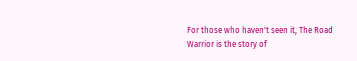For those who haven't seen it, The Road Warrior is the story of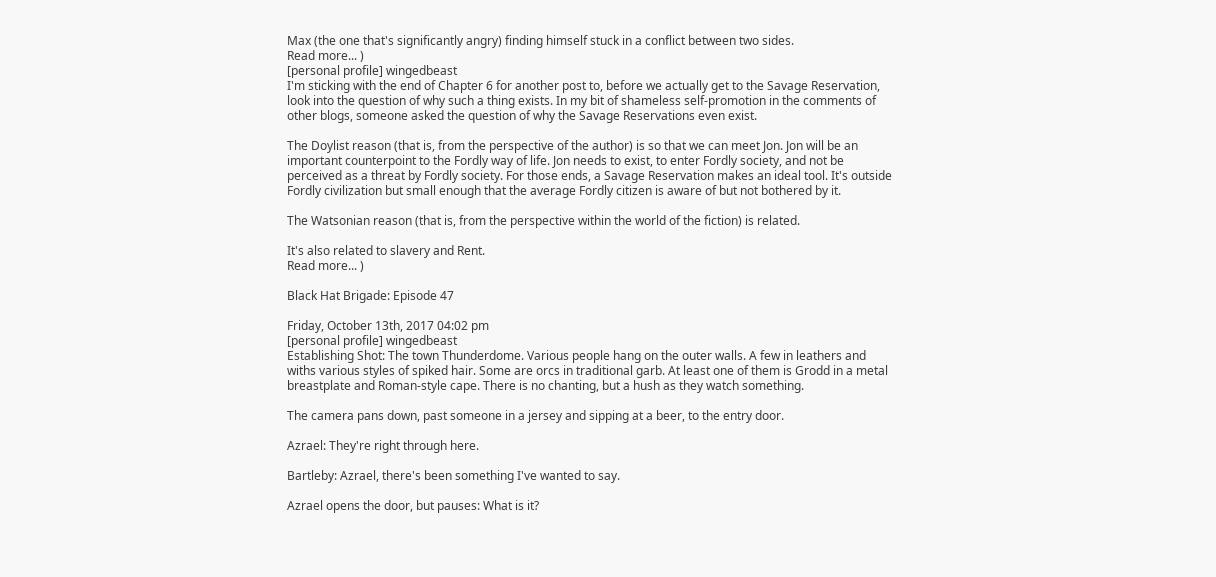Max (the one that's significantly angry) finding himself stuck in a conflict between two sides.
Read more... )
[personal profile] wingedbeast
I'm sticking with the end of Chapter 6 for another post to, before we actually get to the Savage Reservation, look into the question of why such a thing exists. In my bit of shameless self-promotion in the comments of other blogs, someone asked the question of why the Savage Reservations even exist.

The Doylist reason (that is, from the perspective of the author) is so that we can meet Jon. Jon will be an important counterpoint to the Fordly way of life. Jon needs to exist, to enter Fordly society, and not be perceived as a threat by Fordly society. For those ends, a Savage Reservation makes an ideal tool. It's outside Fordly civilization but small enough that the average Fordly citizen is aware of but not bothered by it.

The Watsonian reason (that is, from the perspective within the world of the fiction) is related.

It's also related to slavery and Rent.
Read more... )

Black Hat Brigade: Episode 47

Friday, October 13th, 2017 04:02 pm
[personal profile] wingedbeast
Establishing Shot: The town Thunderdome. Various people hang on the outer walls. A few in leathers and withs various styles of spiked hair. Some are orcs in traditional garb. At least one of them is Grodd in a metal breastplate and Roman-style cape. There is no chanting, but a hush as they watch something.

The camera pans down, past someone in a jersey and sipping at a beer, to the entry door.

Azrael: They're right through here.

Bartleby: Azrael, there's been something I've wanted to say.

Azrael opens the door, but pauses: What is it?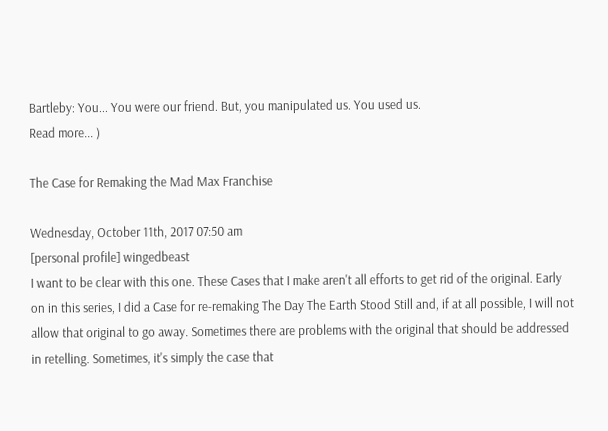Bartleby: You... You were our friend. But, you manipulated us. You used us.
Read more... )

The Case for Remaking the Mad Max Franchise

Wednesday, October 11th, 2017 07:50 am
[personal profile] wingedbeast
I want to be clear with this one. These Cases that I make aren't all efforts to get rid of the original. Early on in this series, I did a Case for re-remaking The Day The Earth Stood Still and, if at all possible, I will not allow that original to go away. Sometimes there are problems with the original that should be addressed in retelling. Sometimes, it's simply the case that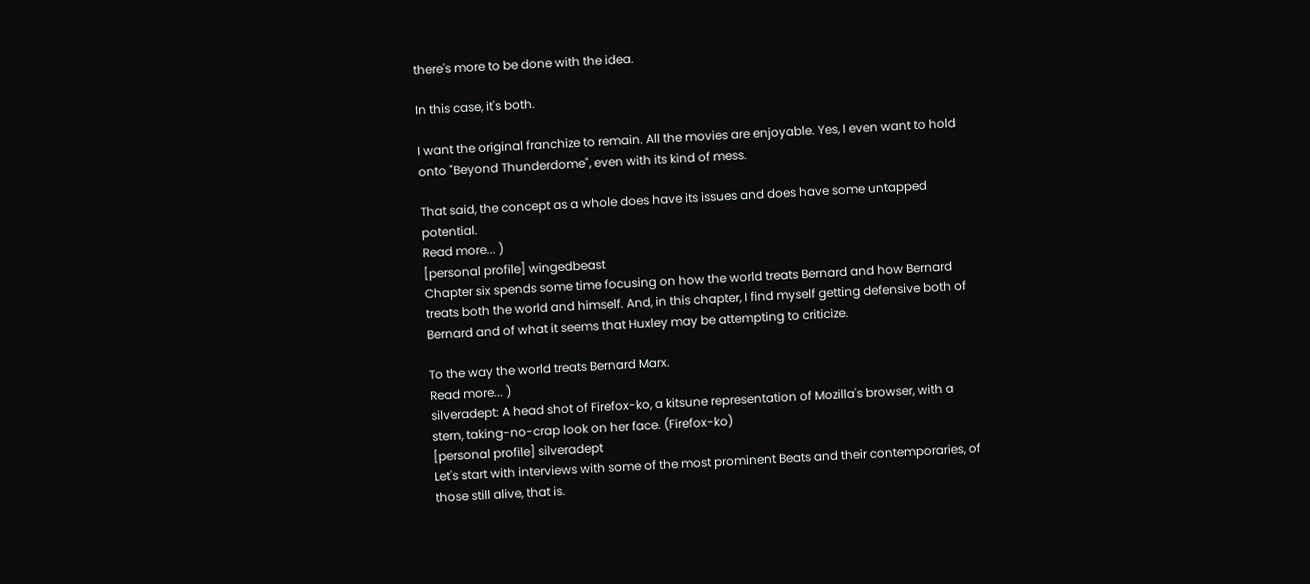there's more to be done with the idea.

In this case, it's both.

I want the original franchize to remain. All the movies are enjoyable. Yes, I even want to hold onto "Beyond Thunderdome", even with its kind of mess.

That said, the concept as a whole does have its issues and does have some untapped potential.
Read more... )
[personal profile] wingedbeast
Chapter six spends some time focusing on how the world treats Bernard and how Bernard treats both the world and himself. And, in this chapter, I find myself getting defensive both of Bernard and of what it seems that Huxley may be attempting to criticize.

To the way the world treats Bernard Marx.
Read more... )
silveradept: A head shot of Firefox-ko, a kitsune representation of Mozilla's browser, with a stern, taking-no-crap look on her face. (Firefox-ko)
[personal profile] silveradept
Let's start with interviews with some of the most prominent Beats and their contemporaries, of those still alive, that is.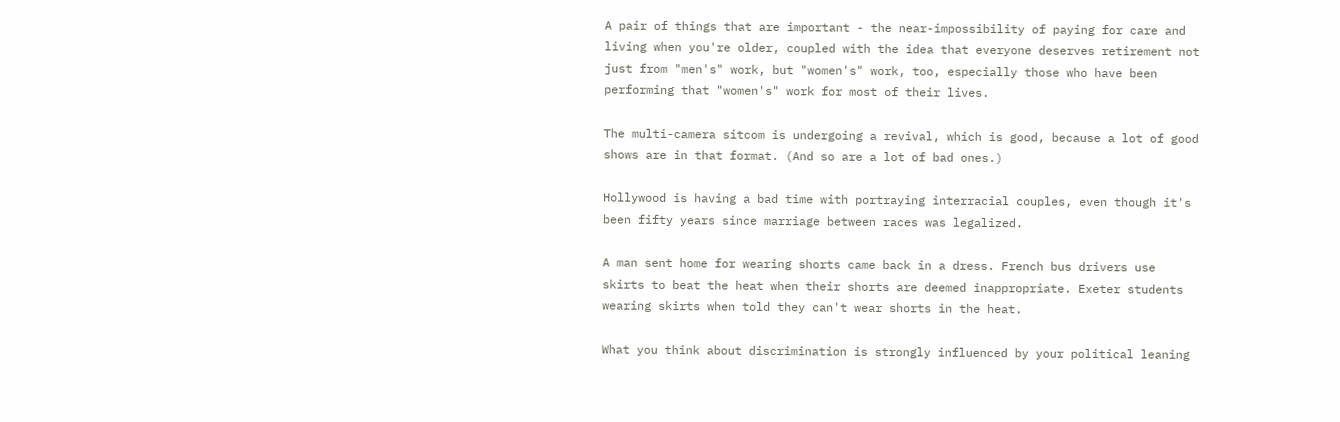A pair of things that are important - the near-impossibility of paying for care and living when you're older, coupled with the idea that everyone deserves retirement not just from "men's" work, but "women's" work, too, especially those who have been performing that "women's" work for most of their lives.

The multi-camera sitcom is undergoing a revival, which is good, because a lot of good shows are in that format. (And so are a lot of bad ones.)

Hollywood is having a bad time with portraying interracial couples, even though it's been fifty years since marriage between races was legalized.

A man sent home for wearing shorts came back in a dress. French bus drivers use skirts to beat the heat when their shorts are deemed inappropriate. Exeter students wearing skirts when told they can't wear shorts in the heat.

What you think about discrimination is strongly influenced by your political leaning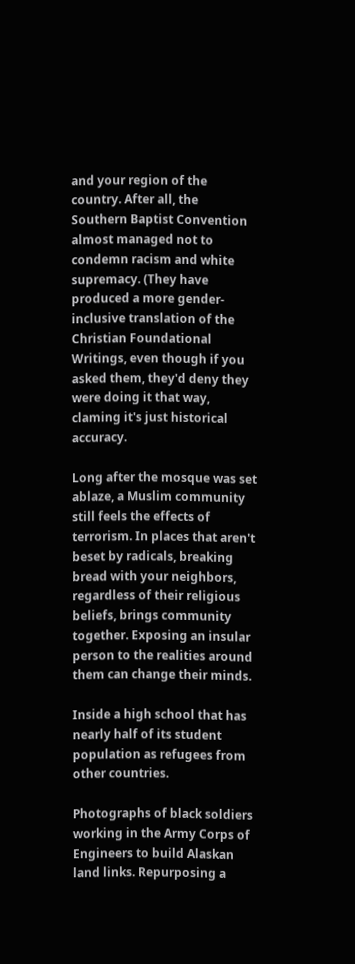and your region of the country. After all, the Southern Baptist Convention almost managed not to condemn racism and white supremacy. (They have produced a more gender-inclusive translation of the Christian Foundational Writings, even though if you asked them, they'd deny they were doing it that way, claming it's just historical accuracy.

Long after the mosque was set ablaze, a Muslim community still feels the effects of terrorism. In places that aren't beset by radicals, breaking bread with your neighbors, regardless of their religious beliefs, brings community together. Exposing an insular person to the realities around them can change their minds.

Inside a high school that has nearly half of its student population as refugees from other countries.

Photographs of black soldiers working in the Army Corps of Engineers to build Alaskan land links. Repurposing a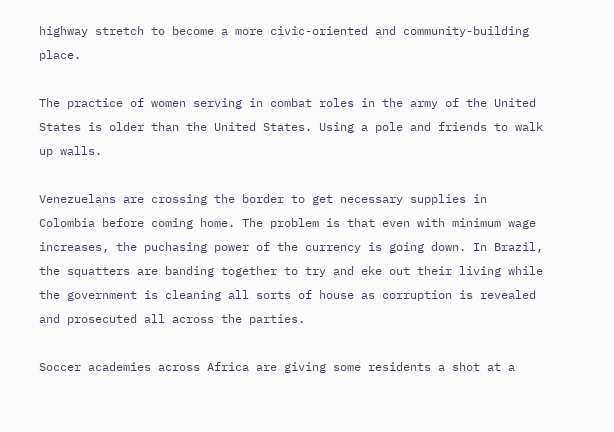highway stretch to become a more civic-oriented and community-building place.

The practice of women serving in combat roles in the army of the United States is older than the United States. Using a pole and friends to walk up walls.

Venezuelans are crossing the border to get necessary supplies in Colombia before coming home. The problem is that even with minimum wage increases, the puchasing power of the currency is going down. In Brazil, the squatters are banding together to try and eke out their living while the government is cleaning all sorts of house as corruption is revealed and prosecuted all across the parties.

Soccer academies across Africa are giving some residents a shot at a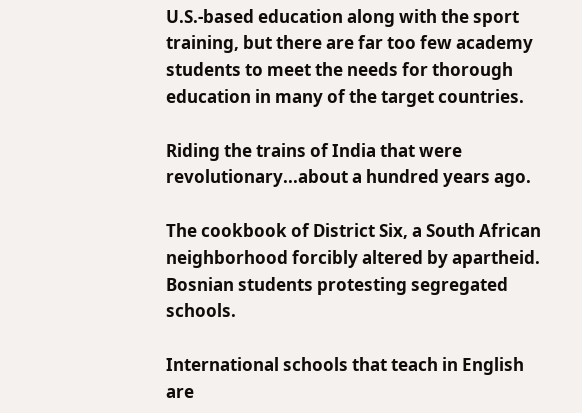U.S.-based education along with the sport training, but there are far too few academy students to meet the needs for thorough education in many of the target countries.

Riding the trains of India that were revolutionary...about a hundred years ago.

The cookbook of District Six, a South African neighborhood forcibly altered by apartheid. Bosnian students protesting segregated schools.

International schools that teach in English are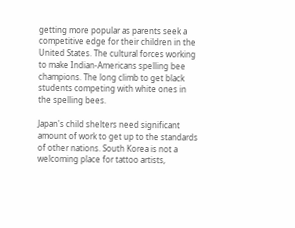getting more popular as parents seek a competitive edge for their children in the United States. The cultural forces working to make Indian-Americans spelling bee champions. The long climb to get black students competing with white ones in the spelling bees.

Japan's child shelters need significant amount of work to get up to the standards of other nations. South Korea is not a welcoming place for tattoo artists,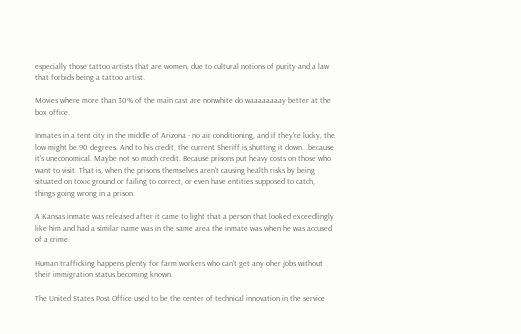especially those tattoo artists that are women, due to cultural notions of purity and a law that forbids being a tattoo artist.

Movies where more than 30% of the main cast are nonwhite do waaaaaaaay better at the box office.

Inmates in a tent city in the middle of Arizona - no air conditioning, and if they're lucky, the low might be 90 degrees. And to his credit, the current Sheriff is shutting it down...because it's uneconomical. Maybe not so much credit. Because prisons put heavy costs on those who want to visit. That is, when the prisons themselves aren't causing health risks by being situated on toxic ground or failing to correct, or even have entities supposed to catch, things going wrong in a prison.

A Kansas inmate was released after it came to light that a person that looked exceedlingly like him and had a similar name was in the same area the inmate was when he was accused of a crime.

Human trafficking happens plenty for farm workers who can't get any oher jobs without their immigration status becoming known.

The United States Post Office used to be the center of technical innovation in the service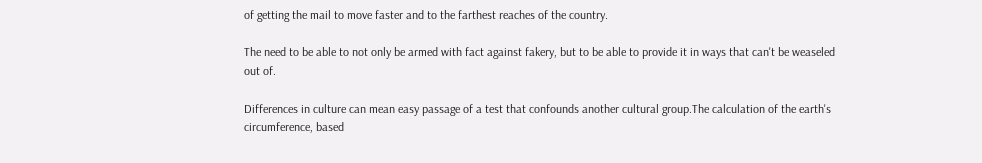of getting the mail to move faster and to the farthest reaches of the country.

The need to be able to not only be armed with fact against fakery, but to be able to provide it in ways that can't be weaseled out of.

Differences in culture can mean easy passage of a test that confounds another cultural group.The calculation of the earth's circumference, based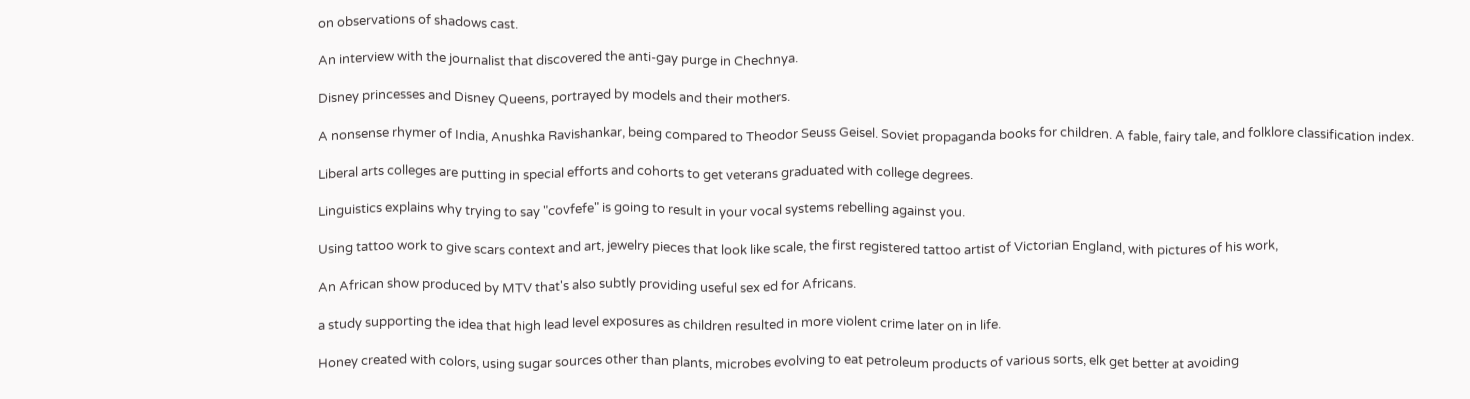on observations of shadows cast.

An interview with the journalist that discovered the anti-gay purge in Chechnya.

Disney princesses and Disney Queens, portrayed by models and their mothers.

A nonsense rhymer of India, Anushka Ravishankar, being compared to Theodor Seuss Geisel. Soviet propaganda books for children. A fable, fairy tale, and folklore classification index.

Liberal arts colleges are putting in special efforts and cohorts to get veterans graduated with college degrees.

Linguistics explains why trying to say "covfefe" is going to result in your vocal systems rebelling against you.

Using tattoo work to give scars context and art, jewelry pieces that look like scale, the first registered tattoo artist of Victorian England, with pictures of his work,

An African show produced by MTV that's also subtly providing useful sex ed for Africans.

a study supporting the idea that high lead level exposures as children resulted in more violent crime later on in life.

Honey created with colors, using sugar sources other than plants, microbes evolving to eat petroleum products of various sorts, elk get better at avoiding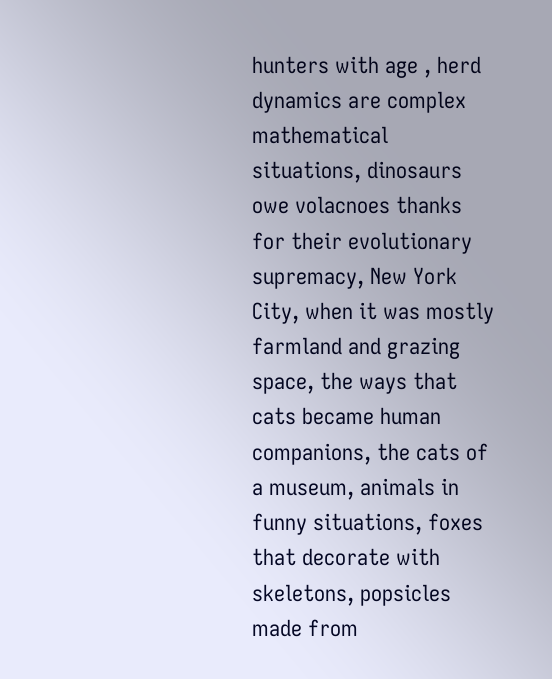hunters with age , herd dynamics are complex mathematical situations, dinosaurs owe volacnoes thanks for their evolutionary supremacy, New York City, when it was mostly farmland and grazing space, the ways that cats became human companions, the cats of a museum, animals in funny situations, foxes that decorate with skeletons, popsicles made from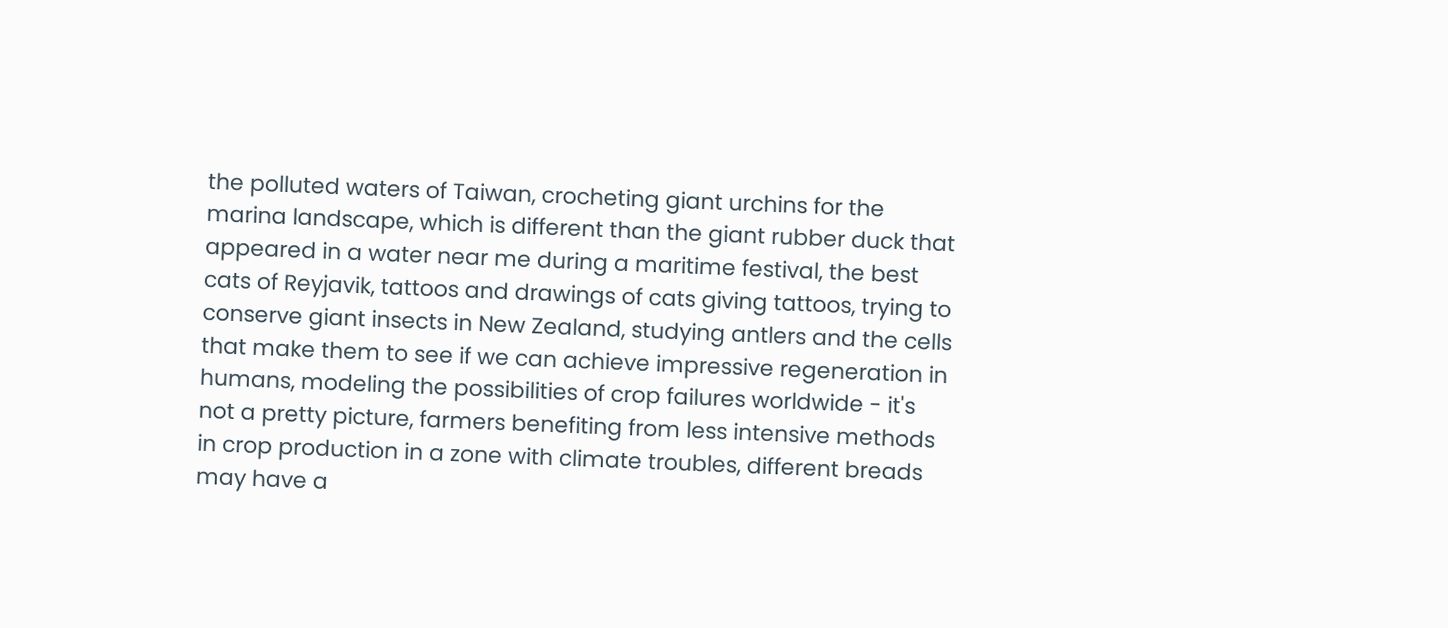the polluted waters of Taiwan, crocheting giant urchins for the marina landscape, which is different than the giant rubber duck that appeared in a water near me during a maritime festival, the best cats of Reyjavik, tattoos and drawings of cats giving tattoos, trying to conserve giant insects in New Zealand, studying antlers and the cells that make them to see if we can achieve impressive regeneration in humans, modeling the possibilities of crop failures worldwide - it's not a pretty picture, farmers benefiting from less intensive methods in crop production in a zone with climate troubles, different breads may have a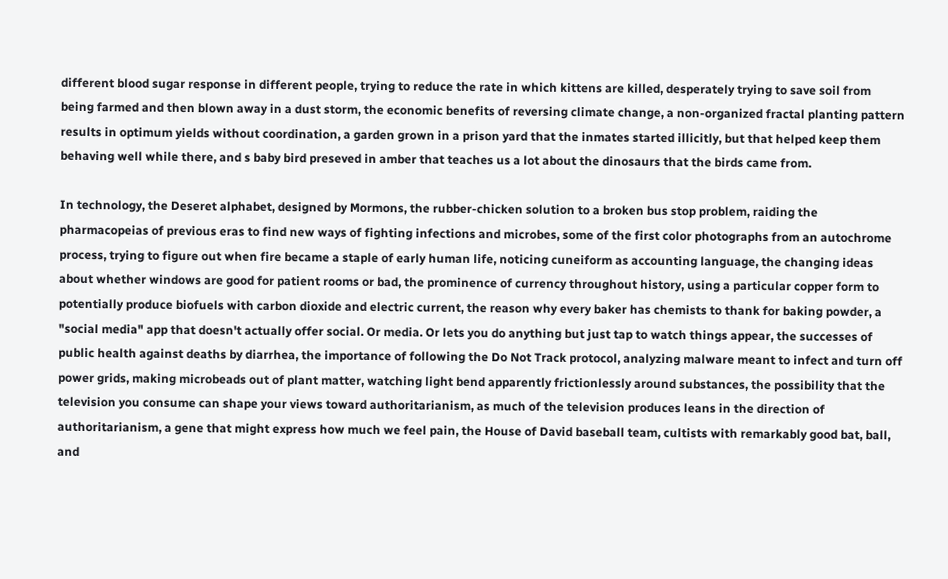different blood sugar response in different people, trying to reduce the rate in which kittens are killed, desperately trying to save soil from being farmed and then blown away in a dust storm, the economic benefits of reversing climate change, a non-organized fractal planting pattern results in optimum yields without coordination, a garden grown in a prison yard that the inmates started illicitly, but that helped keep them behaving well while there, and s baby bird preseved in amber that teaches us a lot about the dinosaurs that the birds came from.

In technology, the Deseret alphabet, designed by Mormons, the rubber-chicken solution to a broken bus stop problem, raiding the pharmacopeias of previous eras to find new ways of fighting infections and microbes, some of the first color photographs from an autochrome process, trying to figure out when fire became a staple of early human life, noticing cuneiform as accounting language, the changing ideas about whether windows are good for patient rooms or bad, the prominence of currency throughout history, using a particular copper form to potentially produce biofuels with carbon dioxide and electric current, the reason why every baker has chemists to thank for baking powder, a "social media" app that doesn't actually offer social. Or media. Or lets you do anything but just tap to watch things appear, the successes of public health against deaths by diarrhea, the importance of following the Do Not Track protocol, analyzing malware meant to infect and turn off power grids, making microbeads out of plant matter, watching light bend apparently frictionlessly around substances, the possibility that the television you consume can shape your views toward authoritarianism, as much of the television produces leans in the direction of authoritarianism, a gene that might express how much we feel pain, the House of David baseball team, cultists with remarkably good bat, ball, and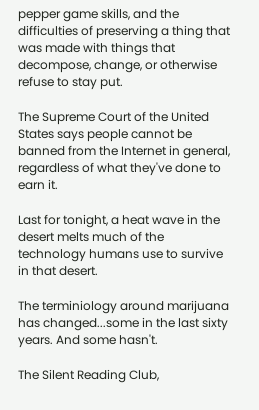pepper game skills, and the difficulties of preserving a thing that was made with things that decompose, change, or otherwise refuse to stay put.

The Supreme Court of the United States says people cannot be banned from the Internet in general, regardless of what they've done to earn it.

Last for tonight, a heat wave in the desert melts much of the technology humans use to survive in that desert.

The terminiology around marijuana has changed...some in the last sixty years. And some hasn't.

The Silent Reading Club,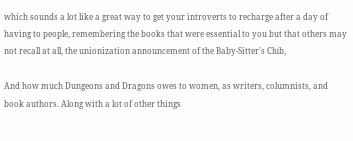which sounds a lot like a great way to get your introverts to recharge after a day of having to people, remembering the books that were essential to you but that others may not recall at all, the unionization announcement of the Baby-Sitter's Club,

And how much Dungeons and Dragons owes to women, as writers, columnists, and book authors. Along with a lot of other things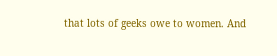that lots of geeks owe to women. And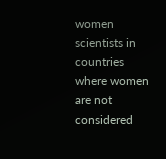women scientists in countries where women are not considered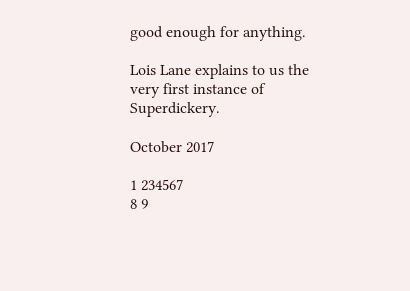good enough for anything.

Lois Lane explains to us the very first instance of Superdickery.

October 2017

1 234567
8 9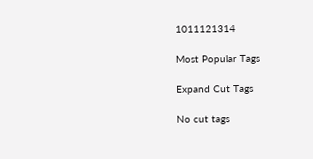1011121314

Most Popular Tags

Expand Cut Tags

No cut tags